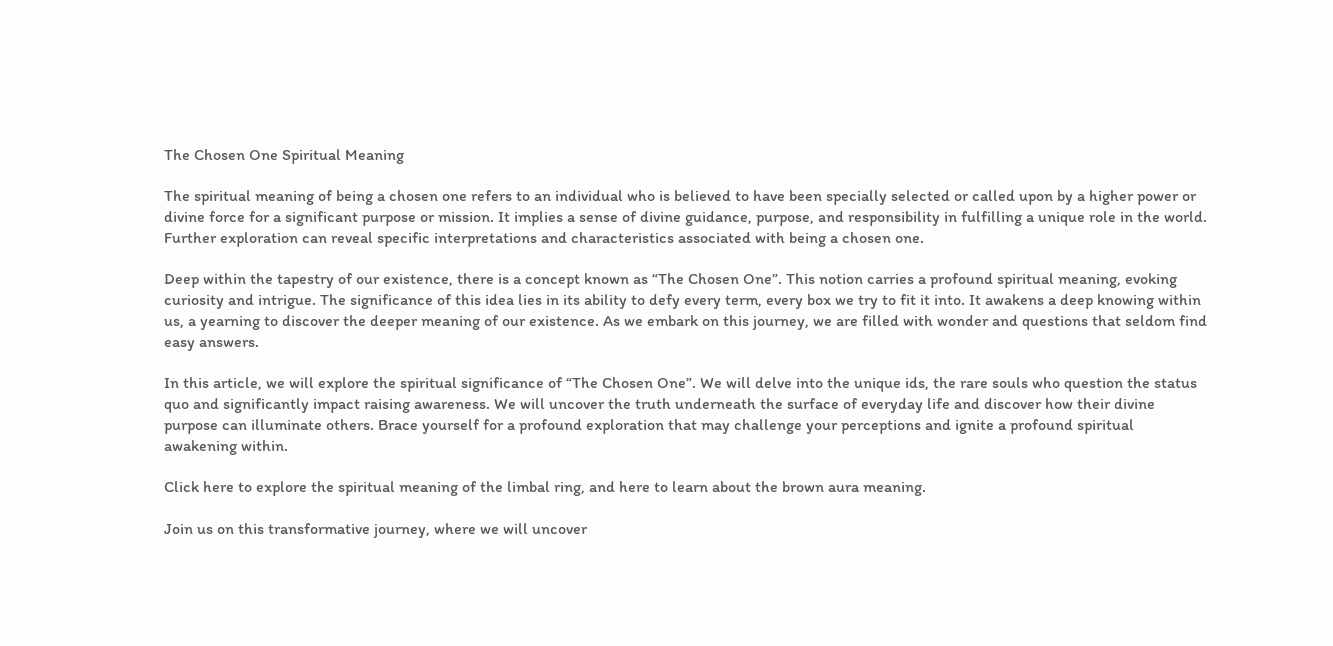The Chosen One Spiritual Meaning

The spiritual meaning of being a chosen one refers to an individual who is believed to have been specially selected or called upon by a higher power or divine force for a significant purpose or mission. It implies a sense of divine guidance, purpose, and responsibility in fulfilling a unique role in the world. Further exploration can reveal specific interpretations and characteristics associated with being a chosen one.

Deep within the tapestry of our existence, there is a concept known as “The Chosen One”. This notion carries a profound spiritual meaning, evoking curiosity and intrigue. The significance of this idea lies in its ability to defy every term, every box we try to fit it into. It awakens a deep knowing within us, a yearning to discover the deeper meaning of our existence. As we embark on this journey, we are filled with wonder and questions that seldom find easy answers.

In this article, we will explore the spiritual significance of “The Chosen One”. We will delve into the unique ids, the rare souls who question the status quo and significantly impact raising awareness. We will uncover the truth underneath the surface of everyday life and discover how their divine purpose can illuminate others. Brace yourself for a profound exploration that may challenge your perceptions and ignite a profound spiritual awakening within.

Click here to explore the spiritual meaning of the limbal ring, and here to learn about the brown aura meaning.

Join us on this transformative journey, where we will uncover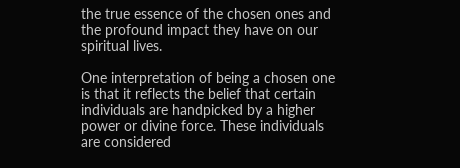the true essence of the chosen ones and the profound impact they have on our spiritual lives.

One interpretation of being a chosen one is that it reflects the belief that certain individuals are handpicked by a higher power or divine force. These individuals are considered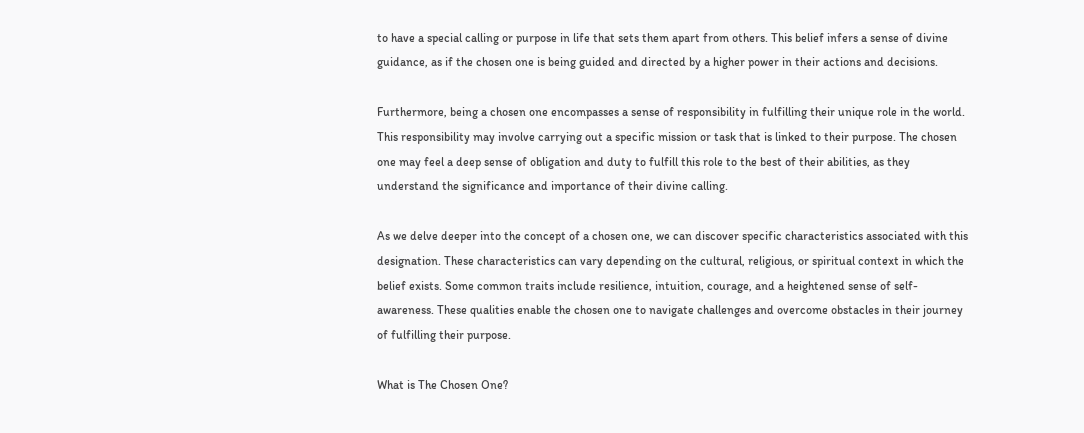to have a special calling or purpose in life that sets them apart from others. This belief infers a sense of divine guidance, as if the chosen one is being guided and directed by a higher power in their actions and decisions.

Furthermore, being a chosen one encompasses a sense of responsibility in fulfilling their unique role in the world. This responsibility may involve carrying out a specific mission or task that is linked to their purpose. The chosen one may feel a deep sense of obligation and duty to fulfill this role to the best of their abilities, as they understand the significance and importance of their divine calling.

As we delve deeper into the concept of a chosen one, we can discover specific characteristics associated with this designation. These characteristics can vary depending on the cultural, religious, or spiritual context in which the belief exists. Some common traits include resilience, intuition, courage, and a heightened sense of self-awareness. These qualities enable the chosen one to navigate challenges and overcome obstacles in their journey of fulfilling their purpose.

What is The Chosen One?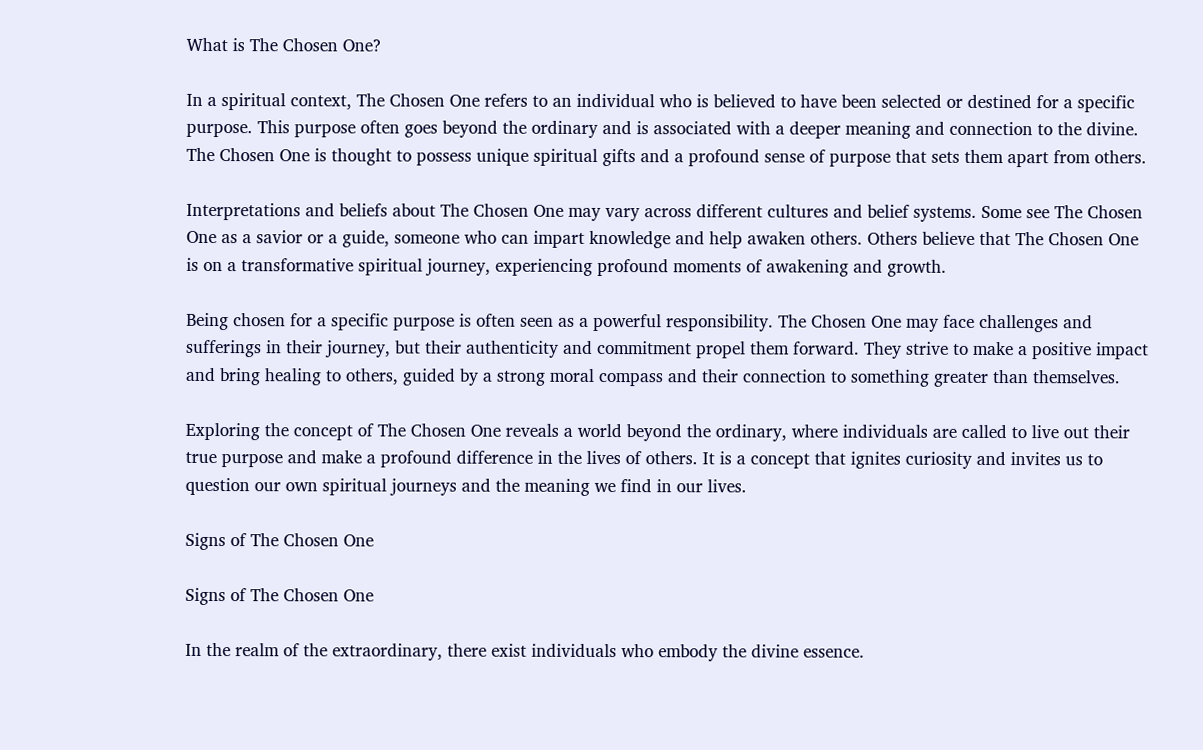What is The Chosen One?

In a spiritual context, The Chosen One refers to an individual who is believed to have been selected or destined for a specific purpose. This purpose often goes beyond the ordinary and is associated with a deeper meaning and connection to the divine. The Chosen One is thought to possess unique spiritual gifts and a profound sense of purpose that sets them apart from others.

Interpretations and beliefs about The Chosen One may vary across different cultures and belief systems. Some see The Chosen One as a savior or a guide, someone who can impart knowledge and help awaken others. Others believe that The Chosen One is on a transformative spiritual journey, experiencing profound moments of awakening and growth.

Being chosen for a specific purpose is often seen as a powerful responsibility. The Chosen One may face challenges and sufferings in their journey, but their authenticity and commitment propel them forward. They strive to make a positive impact and bring healing to others, guided by a strong moral compass and their connection to something greater than themselves.

Exploring the concept of The Chosen One reveals a world beyond the ordinary, where individuals are called to live out their true purpose and make a profound difference in the lives of others. It is a concept that ignites curiosity and invites us to question our own spiritual journeys and the meaning we find in our lives.

Signs of The Chosen One

Signs of The Chosen One

In the realm of the extraordinary, there exist individuals who embody the divine essence.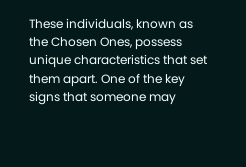These individuals, known as the Chosen Ones, possess unique characteristics that set them apart. One of the key signs that someone may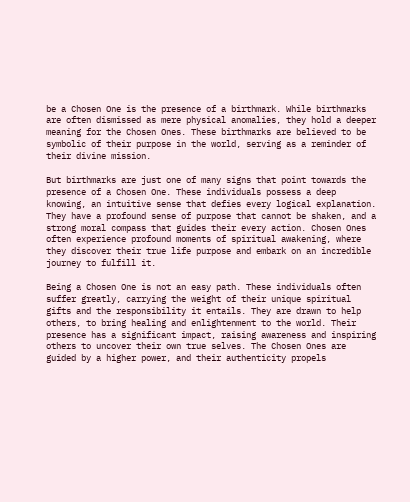be a Chosen One is the presence of a birthmark. While birthmarks are often dismissed as mere physical anomalies, they hold a deeper meaning for the Chosen Ones. These birthmarks are believed to be symbolic of their purpose in the world, serving as a reminder of their divine mission.

But birthmarks are just one of many signs that point towards the presence of a Chosen One. These individuals possess a deep knowing, an intuitive sense that defies every logical explanation. They have a profound sense of purpose that cannot be shaken, and a strong moral compass that guides their every action. Chosen Ones often experience profound moments of spiritual awakening, where they discover their true life purpose and embark on an incredible journey to fulfill it.

Being a Chosen One is not an easy path. These individuals often suffer greatly, carrying the weight of their unique spiritual gifts and the responsibility it entails. They are drawn to help others, to bring healing and enlightenment to the world. Their presence has a significant impact, raising awareness and inspiring others to uncover their own true selves. The Chosen Ones are guided by a higher power, and their authenticity propels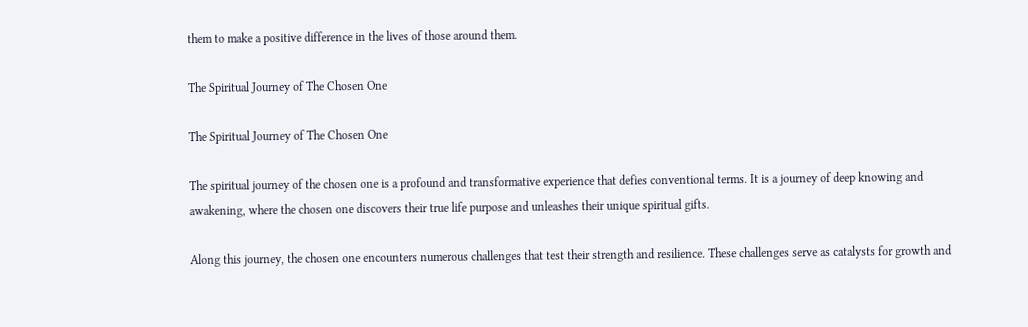them to make a positive difference in the lives of those around them.

The Spiritual Journey of The Chosen One

The Spiritual Journey of The Chosen One

The spiritual journey of the chosen one is a profound and transformative experience that defies conventional terms. It is a journey of deep knowing and awakening, where the chosen one discovers their true life purpose and unleashes their unique spiritual gifts.

Along this journey, the chosen one encounters numerous challenges that test their strength and resilience. These challenges serve as catalysts for growth and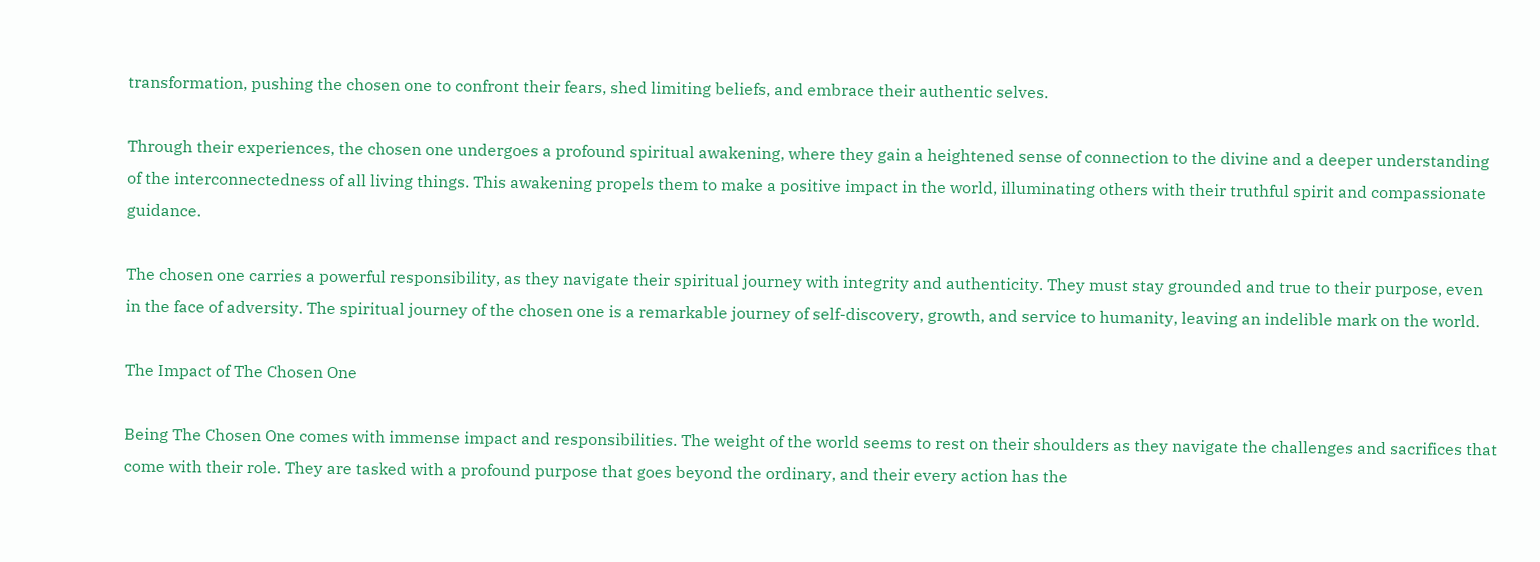transformation, pushing the chosen one to confront their fears, shed limiting beliefs, and embrace their authentic selves.

Through their experiences, the chosen one undergoes a profound spiritual awakening, where they gain a heightened sense of connection to the divine and a deeper understanding of the interconnectedness of all living things. This awakening propels them to make a positive impact in the world, illuminating others with their truthful spirit and compassionate guidance.

The chosen one carries a powerful responsibility, as they navigate their spiritual journey with integrity and authenticity. They must stay grounded and true to their purpose, even in the face of adversity. The spiritual journey of the chosen one is a remarkable journey of self-discovery, growth, and service to humanity, leaving an indelible mark on the world.

The Impact of The Chosen One

Being The Chosen One comes with immense impact and responsibilities. The weight of the world seems to rest on their shoulders as they navigate the challenges and sacrifices that come with their role. They are tasked with a profound purpose that goes beyond the ordinary, and their every action has the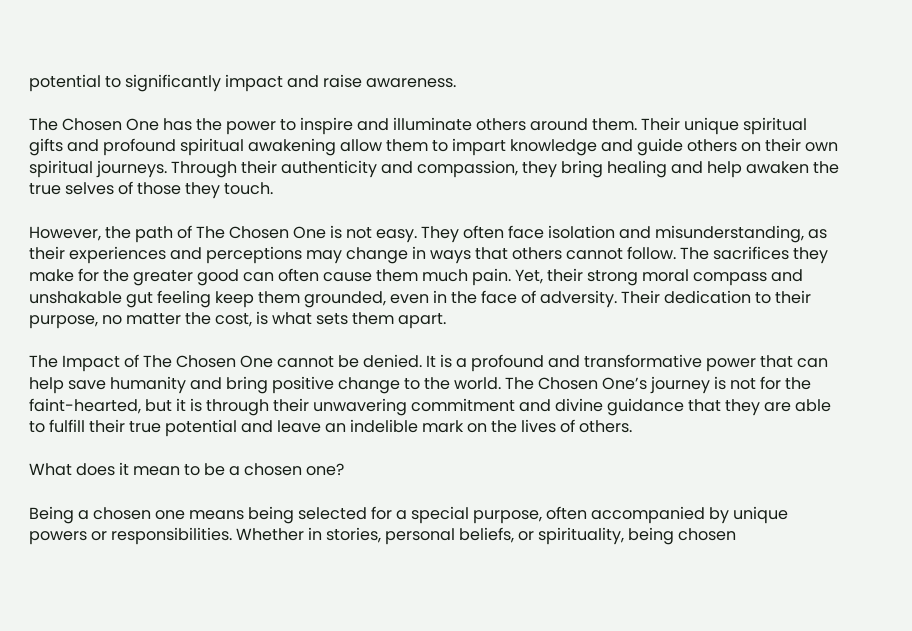potential to significantly impact and raise awareness.

The Chosen One has the power to inspire and illuminate others around them. Their unique spiritual gifts and profound spiritual awakening allow them to impart knowledge and guide others on their own spiritual journeys. Through their authenticity and compassion, they bring healing and help awaken the true selves of those they touch.

However, the path of The Chosen One is not easy. They often face isolation and misunderstanding, as their experiences and perceptions may change in ways that others cannot follow. The sacrifices they make for the greater good can often cause them much pain. Yet, their strong moral compass and unshakable gut feeling keep them grounded, even in the face of adversity. Their dedication to their purpose, no matter the cost, is what sets them apart.

The Impact of The Chosen One cannot be denied. It is a profound and transformative power that can help save humanity and bring positive change to the world. The Chosen One’s journey is not for the faint-hearted, but it is through their unwavering commitment and divine guidance that they are able to fulfill their true potential and leave an indelible mark on the lives of others.

What does it mean to be a chosen one?

Being a chosen one means being selected for a special purpose, often accompanied by unique powers or responsibilities. Whether in stories, personal beliefs, or spirituality, being chosen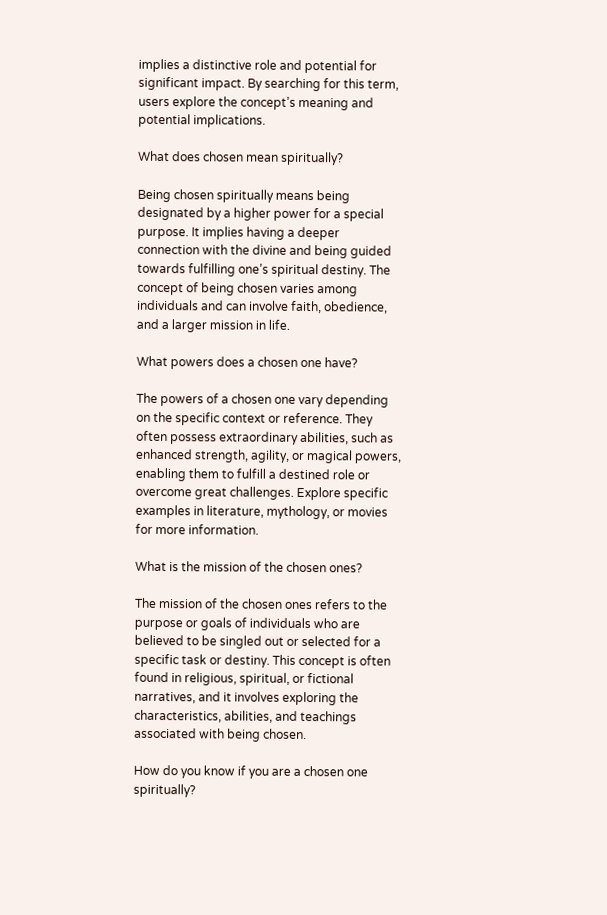implies a distinctive role and potential for significant impact. By searching for this term, users explore the concept’s meaning and potential implications.

What does chosen mean spiritually?

Being chosen spiritually means being designated by a higher power for a special purpose. It implies having a deeper connection with the divine and being guided towards fulfilling one’s spiritual destiny. The concept of being chosen varies among individuals and can involve faith, obedience, and a larger mission in life.

What powers does a chosen one have?

The powers of a chosen one vary depending on the specific context or reference. They often possess extraordinary abilities, such as enhanced strength, agility, or magical powers, enabling them to fulfill a destined role or overcome great challenges. Explore specific examples in literature, mythology, or movies for more information.

What is the mission of the chosen ones?

The mission of the chosen ones refers to the purpose or goals of individuals who are believed to be singled out or selected for a specific task or destiny. This concept is often found in religious, spiritual, or fictional narratives, and it involves exploring the characteristics, abilities, and teachings associated with being chosen.

How do you know if you are a chosen one spiritually?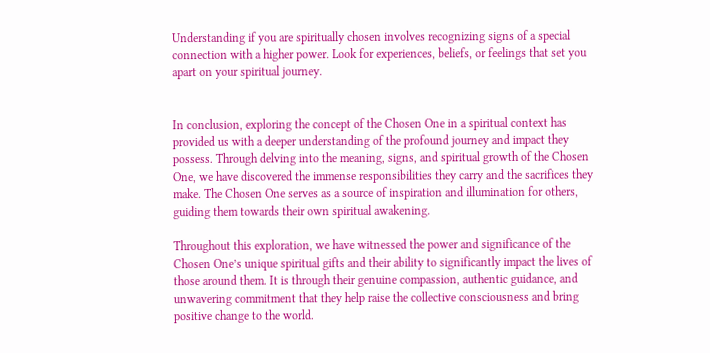Understanding if you are spiritually chosen involves recognizing signs of a special connection with a higher power. Look for experiences, beliefs, or feelings that set you apart on your spiritual journey.


In conclusion, exploring the concept of the Chosen One in a spiritual context has provided us with a deeper understanding of the profound journey and impact they possess. Through delving into the meaning, signs, and spiritual growth of the Chosen One, we have discovered the immense responsibilities they carry and the sacrifices they make. The Chosen One serves as a source of inspiration and illumination for others, guiding them towards their own spiritual awakening.

Throughout this exploration, we have witnessed the power and significance of the Chosen One’s unique spiritual gifts and their ability to significantly impact the lives of those around them. It is through their genuine compassion, authentic guidance, and unwavering commitment that they help raise the collective consciousness and bring positive change to the world.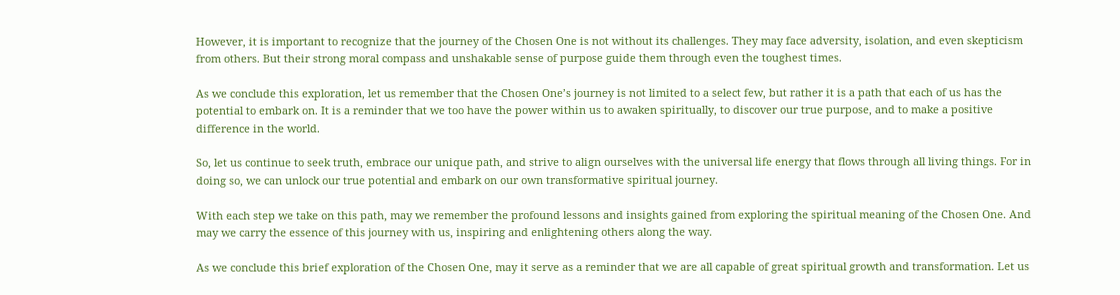However, it is important to recognize that the journey of the Chosen One is not without its challenges. They may face adversity, isolation, and even skepticism from others. But their strong moral compass and unshakable sense of purpose guide them through even the toughest times.

As we conclude this exploration, let us remember that the Chosen One’s journey is not limited to a select few, but rather it is a path that each of us has the potential to embark on. It is a reminder that we too have the power within us to awaken spiritually, to discover our true purpose, and to make a positive difference in the world.

So, let us continue to seek truth, embrace our unique path, and strive to align ourselves with the universal life energy that flows through all living things. For in doing so, we can unlock our true potential and embark on our own transformative spiritual journey.

With each step we take on this path, may we remember the profound lessons and insights gained from exploring the spiritual meaning of the Chosen One. And may we carry the essence of this journey with us, inspiring and enlightening others along the way.

As we conclude this brief exploration of the Chosen One, may it serve as a reminder that we are all capable of great spiritual growth and transformation. Let us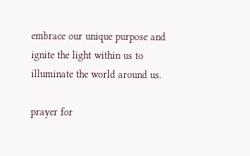embrace our unique purpose and ignite the light within us to illuminate the world around us.

prayer for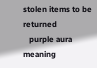stolen items to be returned
   purple aura meaning